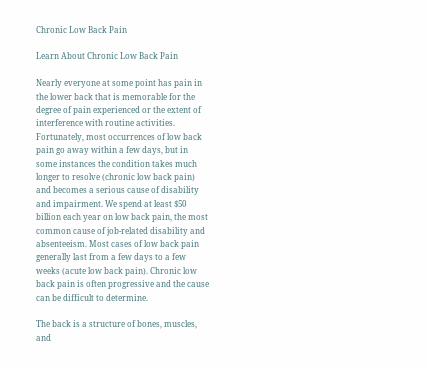Chronic Low Back Pain

Learn About Chronic Low Back Pain

Nearly everyone at some point has pain in the lower back that is memorable for the degree of pain experienced or the extent of interference with routine activities. Fortunately, most occurrences of low back pain go away within a few days, but in some instances the condition takes much longer to resolve (chronic low back pain) and becomes a serious cause of disability and impairment. We spend at least $50 billion each year on low back pain, the most common cause of job-related disability and absenteeism. Most cases of low back pain generally last from a few days to a few weeks (acute low back pain). Chronic low back pain is often progressive and the cause can be difficult to determine.

The back is a structure of bones, muscles, and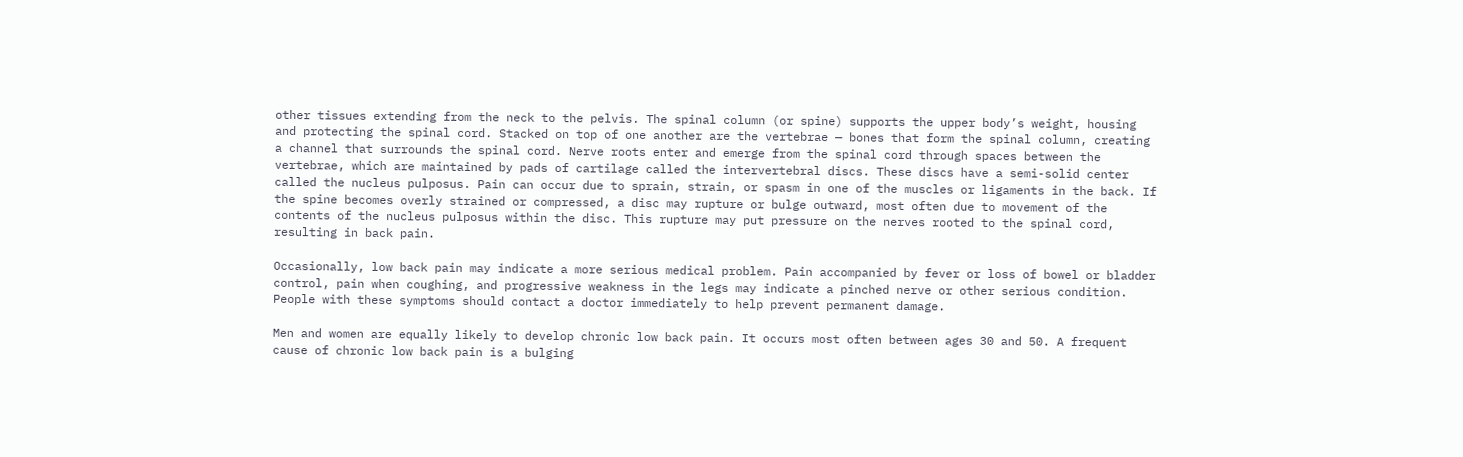other tissues extending from the neck to the pelvis. The spinal column (or spine) supports the upper body’s weight, housing and protecting the spinal cord. Stacked on top of one another are the vertebrae — bones that form the spinal column, creating a channel that surrounds the spinal cord. Nerve roots enter and emerge from the spinal cord through spaces between the vertebrae, which are maintained by pads of cartilage called the intervertebral discs. These discs have a semi-solid center called the nucleus pulposus. Pain can occur due to sprain, strain, or spasm in one of the muscles or ligaments in the back. If the spine becomes overly strained or compressed, a disc may rupture or bulge outward, most often due to movement of the contents of the nucleus pulposus within the disc. This rupture may put pressure on the nerves rooted to the spinal cord, resulting in back pain.

Occasionally, low back pain may indicate a more serious medical problem. Pain accompanied by fever or loss of bowel or bladder control, pain when coughing, and progressive weakness in the legs may indicate a pinched nerve or other serious condition. People with these symptoms should contact a doctor immediately to help prevent permanent damage.

Men and women are equally likely to develop chronic low back pain. It occurs most often between ages 30 and 50. A frequent cause of chronic low back pain is a bulging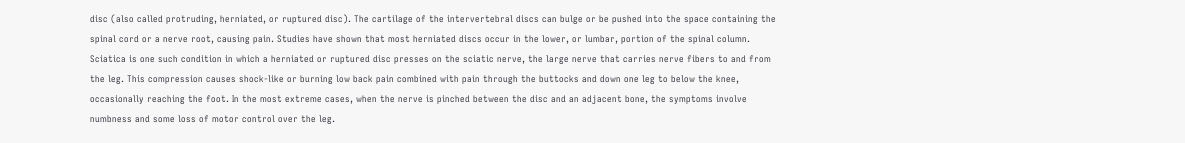disc (also called protruding, herniated, or ruptured disc). The cartilage of the intervertebral discs can bulge or be pushed into the space containing the spinal cord or a nerve root, causing pain. Studies have shown that most herniated discs occur in the lower, or lumbar, portion of the spinal column. Sciatica is one such condition in which a herniated or ruptured disc presses on the sciatic nerve, the large nerve that carries nerve fibers to and from the leg. This compression causes shock-like or burning low back pain combined with pain through the buttocks and down one leg to below the knee, occasionally reaching the foot. In the most extreme cases, when the nerve is pinched between the disc and an adjacent bone, the symptoms involve numbness and some loss of motor control over the leg.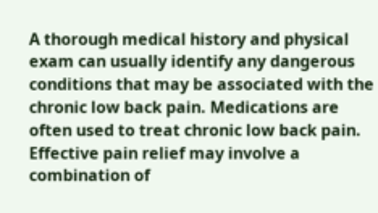A thorough medical history and physical exam can usually identify any dangerous conditions that may be associated with the chronic low back pain. Medications are often used to treat chronic low back pain. Effective pain relief may involve a combination of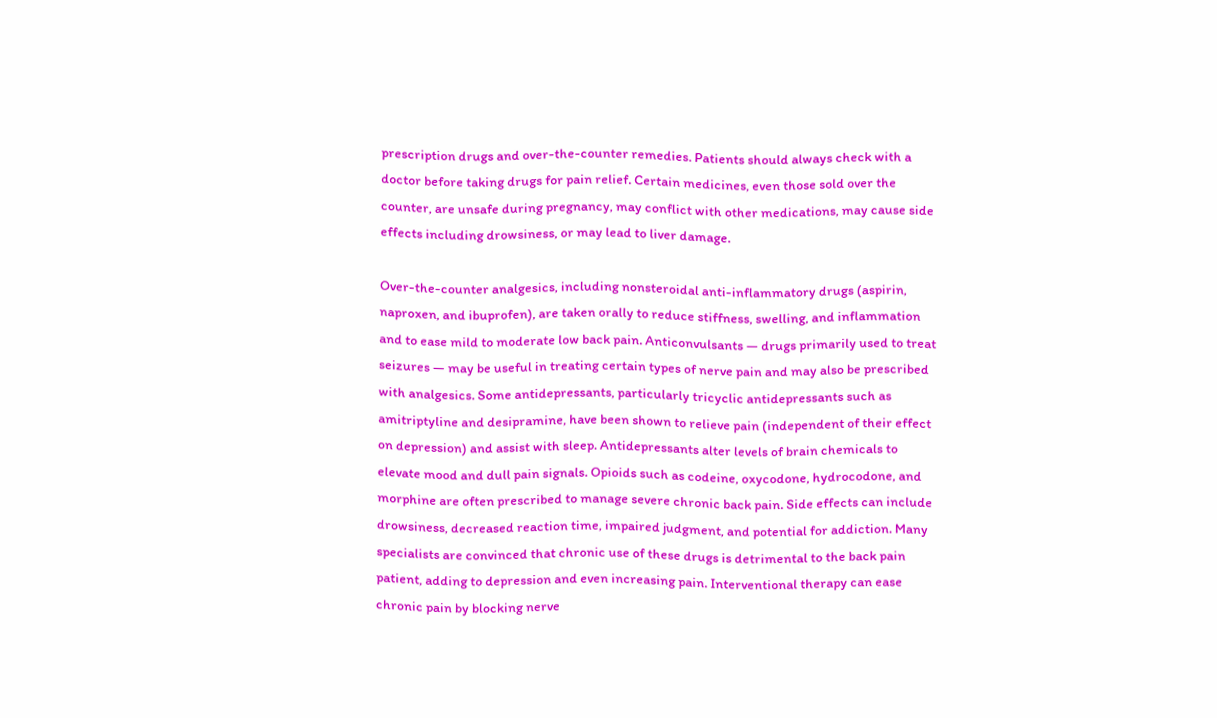prescription drugs and over-the-counter remedies. Patients should always check with a doctor before taking drugs for pain relief. Certain medicines, even those sold over the counter, are unsafe during pregnancy, may conflict with other medications, may cause side effects including drowsiness, or may lead to liver damage.

Over-the-counter analgesics, including nonsteroidal anti-inflammatory drugs (aspirin, naproxen, and ibuprofen), are taken orally to reduce stiffness, swelling, and inflammation and to ease mild to moderate low back pain. Anticonvulsants — drugs primarily used to treat seizures — may be useful in treating certain types of nerve pain and may also be prescribed with analgesics. Some antidepressants, particularly tricyclic antidepressants such as amitriptyline and desipramine, have been shown to relieve pain (independent of their effect on depression) and assist with sleep. Antidepressants alter levels of brain chemicals to elevate mood and dull pain signals. Opioids such as codeine, oxycodone, hydrocodone, and morphine are often prescribed to manage severe chronic back pain. Side effects can include drowsiness, decreased reaction time, impaired judgment, and potential for addiction. Many specialists are convinced that chronic use of these drugs is detrimental to the back pain patient, adding to depression and even increasing pain. Interventional therapy can ease chronic pain by blocking nerve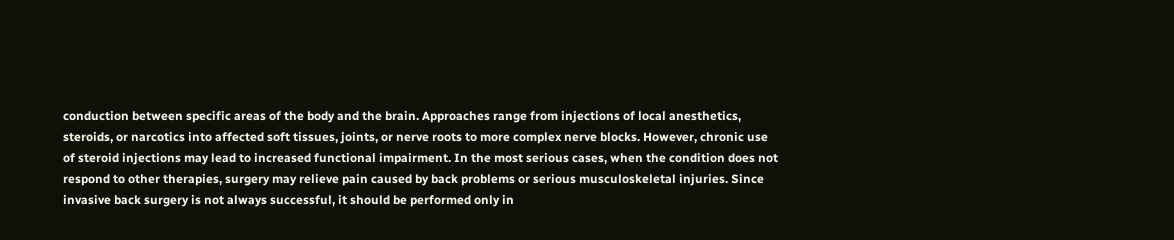conduction between specific areas of the body and the brain. Approaches range from injections of local anesthetics, steroids, or narcotics into affected soft tissues, joints, or nerve roots to more complex nerve blocks. However, chronic use of steroid injections may lead to increased functional impairment. In the most serious cases, when the condition does not respond to other therapies, surgery may relieve pain caused by back problems or serious musculoskeletal injuries. Since invasive back surgery is not always successful, it should be performed only in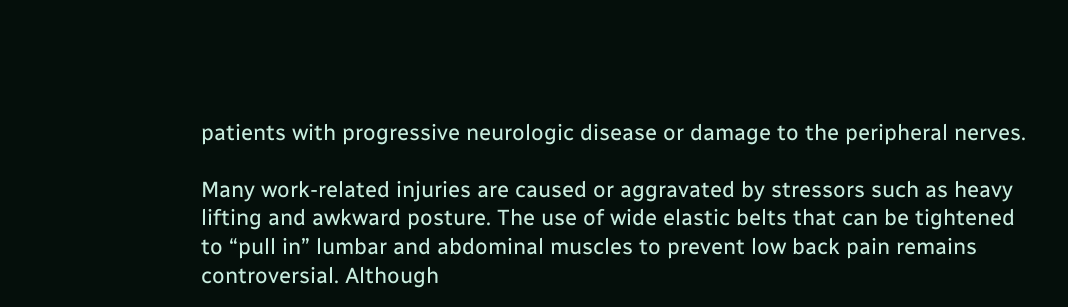patients with progressive neurologic disease or damage to the peripheral nerves.

Many work-related injuries are caused or aggravated by stressors such as heavy lifting and awkward posture. The use of wide elastic belts that can be tightened to “pull in” lumbar and abdominal muscles to prevent low back pain remains controversial. Although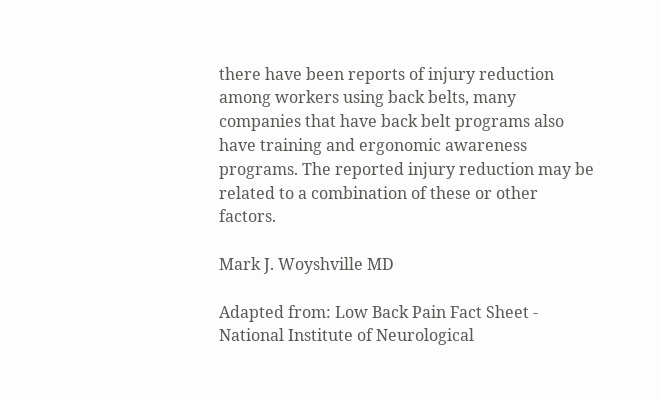there have been reports of injury reduction among workers using back belts, many companies that have back belt programs also have training and ergonomic awareness programs. The reported injury reduction may be related to a combination of these or other factors.

Mark J. Woyshville MD

Adapted from: Low Back Pain Fact Sheet - National Institute of Neurological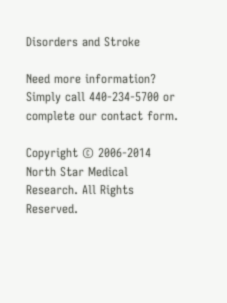Disorders and Stroke

Need more information?
Simply call 440-234-5700 or complete our contact form.

Copyright © 2006-2014 North Star Medical Research. All Rights Reserved.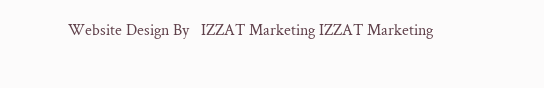Website Design By   IZZAT Marketing IZZAT Marketing